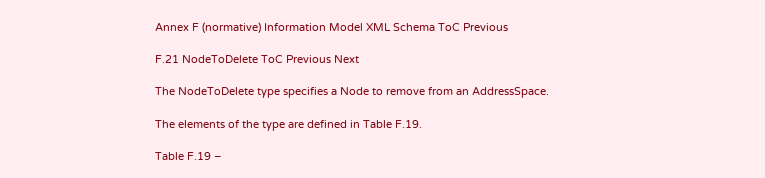Annex F (normative) Information Model XML Schema ToC Previous

F.21 NodeToDelete ToC Previous Next

The NodeToDelete type specifies a Node to remove from an AddressSpace.

The elements of the type are defined in Table F.19.

Table F.19 –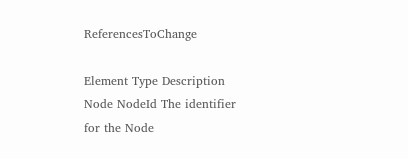ReferencesToChange

Element Type Description
Node NodeId The identifier for the Node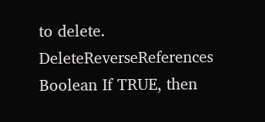to delete.
DeleteReverseReferences Boolean If TRUE, then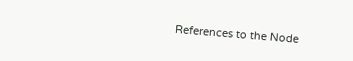References to the Node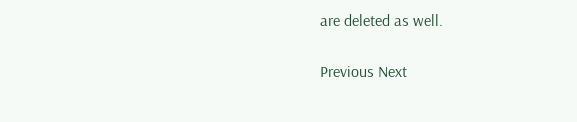are deleted as well.

Previous Next